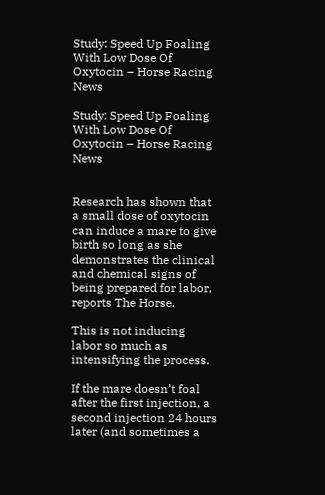Study: Speed Up Foaling With Low Dose Of Oxytocin – Horse Racing News

Study: Speed Up Foaling With Low Dose Of Oxytocin – Horse Racing News


Research has shown that a small dose of oxytocin can induce a mare to give birth so long as she demonstrates the clinical and chemical signs of being prepared for labor, reports The Horse.

This is not inducing labor so much as intensifying the process.

If the mare doesn’t foal after the first injection, a second injection 24 hours later (and sometimes a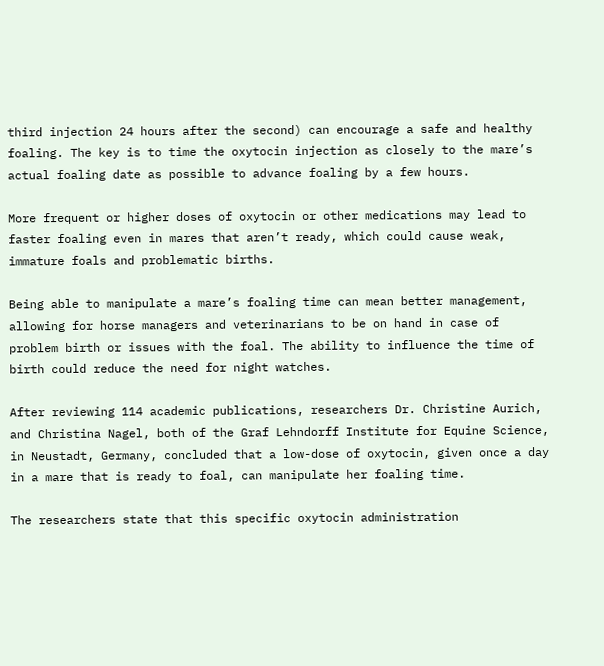third injection 24 hours after the second) can encourage a safe and healthy foaling. The key is to time the oxytocin injection as closely to the mare’s actual foaling date as possible to advance foaling by a few hours.

More frequent or higher doses of oxytocin or other medications may lead to faster foaling even in mares that aren’t ready, which could cause weak, immature foals and problematic births.

Being able to manipulate a mare’s foaling time can mean better management, allowing for horse managers and veterinarians to be on hand in case of problem birth or issues with the foal. The ability to influence the time of birth could reduce the need for night watches.

After reviewing 114 academic publications, researchers Dr. Christine Aurich, and Christina Nagel, both of the Graf Lehndorff Institute for Equine Science, in Neustadt, Germany, concluded that a low-dose of oxytocin, given once a day in a mare that is ready to foal, can manipulate her foaling time.

The researchers state that this specific oxytocin administration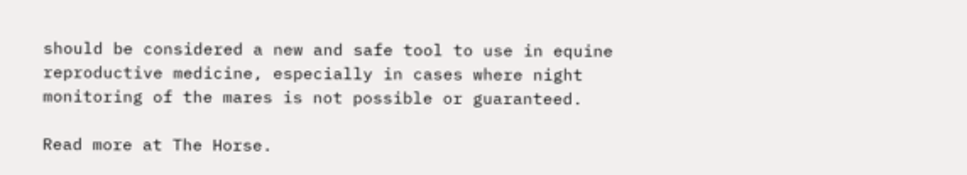should be considered a new and safe tool to use in equine reproductive medicine, especially in cases where night monitoring of the mares is not possible or guaranteed.

Read more at The Horse.